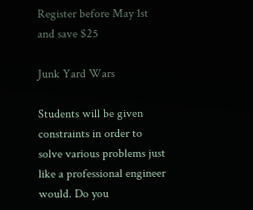Register before May 1st and save $25

Junk Yard Wars

Students will be given constraints in order to solve various problems just like a professional engineer would. Do you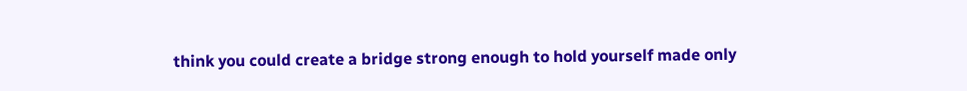think you could create a bridge strong enough to hold yourself made only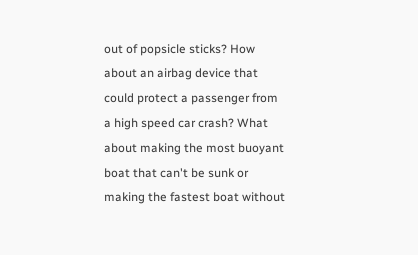out of popsicle sticks? How about an airbag device that could protect a passenger from a high speed car crash? What about making the most buoyant boat that can't be sunk or making the fastest boat without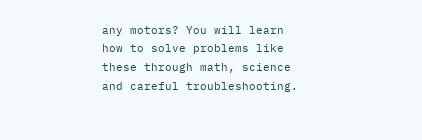any motors? You will learn how to solve problems like these through math, science and careful troubleshooting.